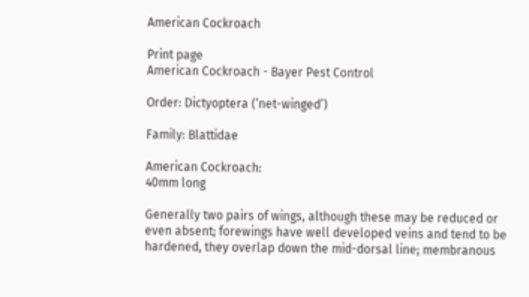American Cockroach

Print page
American Cockroach - Bayer Pest Control

Order: Dictyoptera (‘net-winged’)

Family: Blattidae

American Cockroach:
40mm long

Generally two pairs of wings, although these may be reduced or even absent; forewings have well developed veins and tend to be hardened, they overlap down the mid-dorsal line; membranous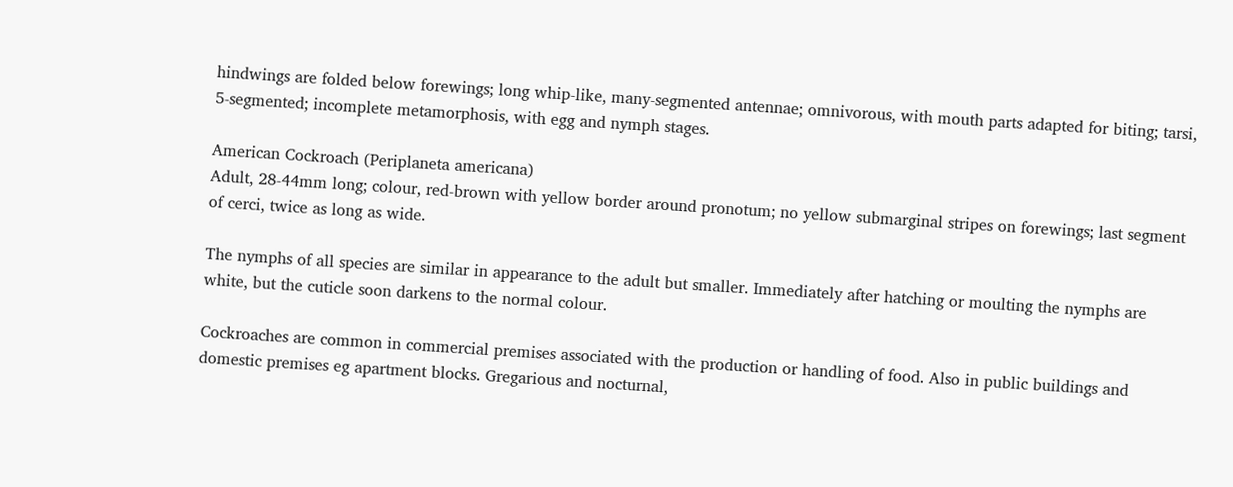hindwings are folded below forewings; long whip-like, many-segmented antennae; omnivorous, with mouth parts adapted for biting; tarsi, 5-segmented; incomplete metamorphosis, with egg and nymph stages.

American Cockroach (Periplaneta americana)
Adult, 28-44mm long; colour, red-brown with yellow border around pronotum; no yellow submarginal stripes on forewings; last segment of cerci, twice as long as wide.

The nymphs of all species are similar in appearance to the adult but smaller. Immediately after hatching or moulting the nymphs are white, but the cuticle soon darkens to the normal colour.

Cockroaches are common in commercial premises associated with the production or handling of food. Also in public buildings and domestic premises eg apartment blocks. Gregarious and nocturnal,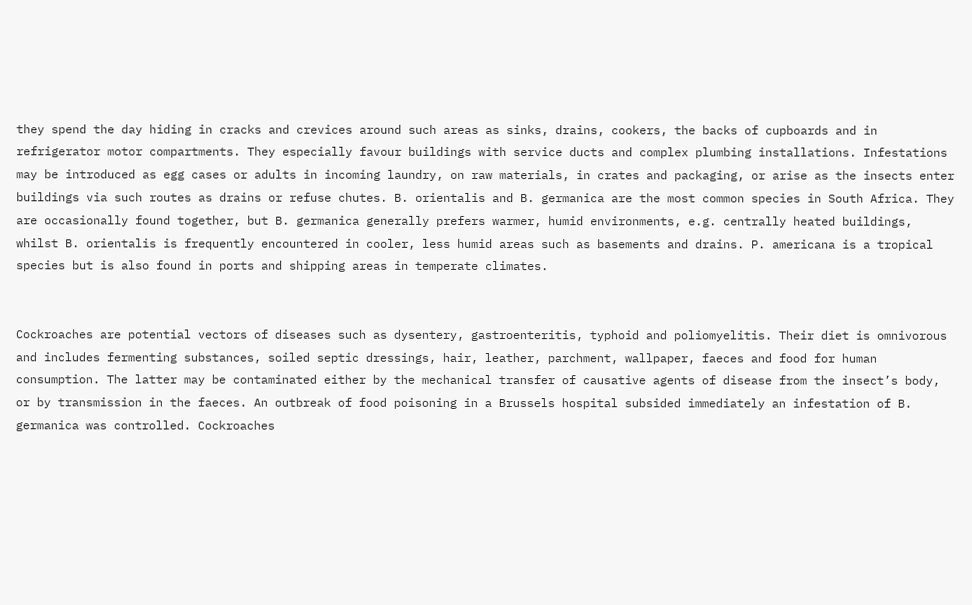they spend the day hiding in cracks and crevices around such areas as sinks, drains, cookers, the backs of cupboards and in refrigerator motor compartments. They especially favour buildings with service ducts and complex plumbing installations. Infestations may be introduced as egg cases or adults in incoming laundry, on raw materials, in crates and packaging, or arise as the insects enter buildings via such routes as drains or refuse chutes. B. orientalis and B. germanica are the most common species in South Africa. They are occasionally found together, but B. germanica generally prefers warmer, humid environments, e.g. centrally heated buildings, whilst B. orientalis is frequently encountered in cooler, less humid areas such as basements and drains. P. americana is a tropical species but is also found in ports and shipping areas in temperate climates.


Cockroaches are potential vectors of diseases such as dysentery, gastroenteritis, typhoid and poliomyelitis. Their diet is omnivorous and includes fermenting substances, soiled septic dressings, hair, leather, parchment, wallpaper, faeces and food for human consumption. The latter may be contaminated either by the mechanical transfer of causative agents of disease from the insect’s body, or by transmission in the faeces. An outbreak of food poisoning in a Brussels hospital subsided immediately an infestation of B. germanica was controlled. Cockroaches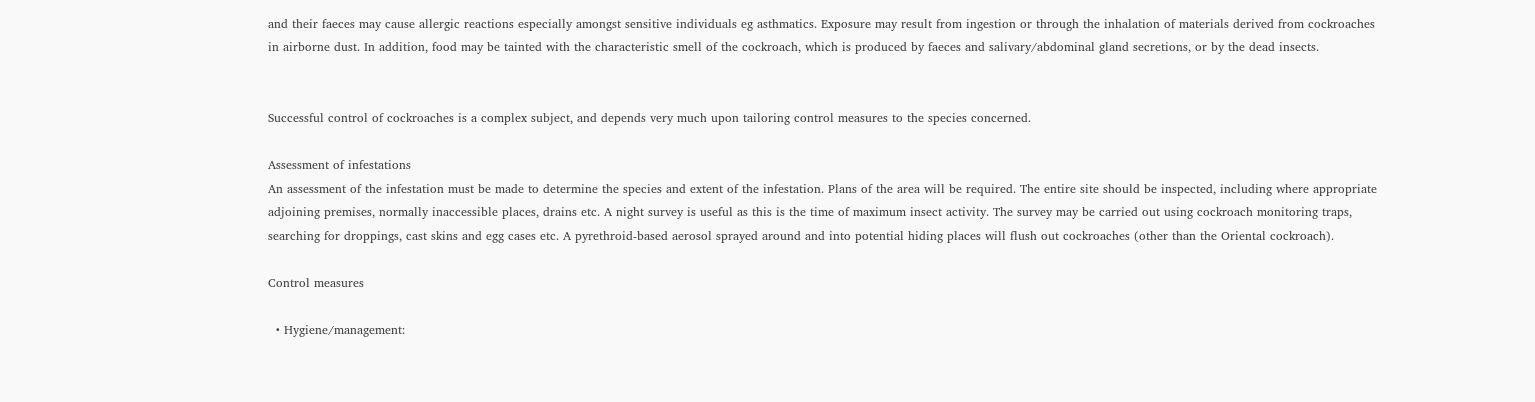and their faeces may cause allergic reactions especially amongst sensitive individuals eg asthmatics. Exposure may result from ingestion or through the inhalation of materials derived from cockroaches in airborne dust. In addition, food may be tainted with the characteristic smell of the cockroach, which is produced by faeces and salivary/abdominal gland secretions, or by the dead insects.


Successful control of cockroaches is a complex subject, and depends very much upon tailoring control measures to the species concerned.

Assessment of infestations
An assessment of the infestation must be made to determine the species and extent of the infestation. Plans of the area will be required. The entire site should be inspected, including where appropriate adjoining premises, normally inaccessible places, drains etc. A night survey is useful as this is the time of maximum insect activity. The survey may be carried out using cockroach monitoring traps, searching for droppings, cast skins and egg cases etc. A pyrethroid-based aerosol sprayed around and into potential hiding places will flush out cockroaches (other than the Oriental cockroach).

Control measures

  • Hygiene/management: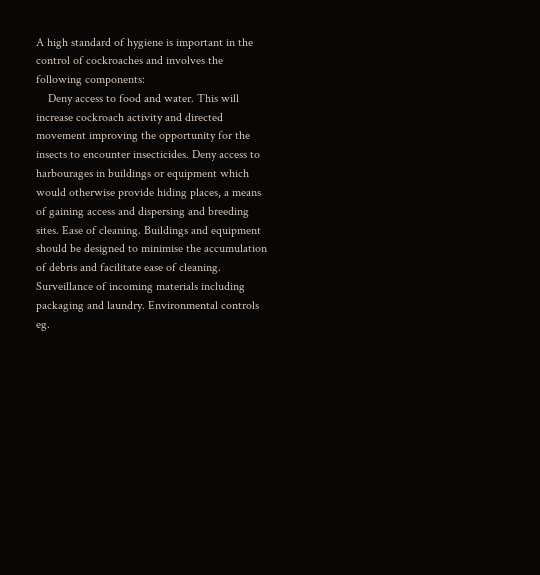A high standard of hygiene is important in the control of cockroaches and involves the following components:
    Deny access to food and water. This will increase cockroach activity and directed movement improving the opportunity for the insects to encounter insecticides. Deny access to harbourages in buildings or equipment which would otherwise provide hiding places, a means of gaining access and dispersing and breeding sites. Ease of cleaning. Buildings and equipment should be designed to minimise the accumulation of debris and facilitate ease of cleaning. Surveillance of incoming materials including packaging and laundry. Environmental controls eg.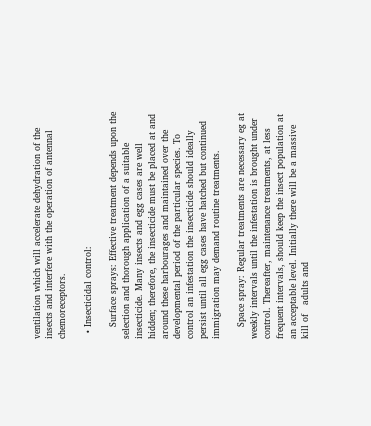ventilation which will accelerate dehydration of the insects and interfere with the operation of antennal chemoreceptors.

  • Insecticidal control:

    Surface sprays: Effective treatment depends upon the selection and thorough application of a suitable insecticide. Many insects and egg cases are well hidden; therefore, the insecticide must be placed at and around these harbourages and maintained over the developmental period of the particular species. To control an infestation the insecticide should ideally persist until all egg cases have hatched but continued immigration may demand routine treatments.

    Space spray: Regular treatments are necessary eg at weekly intervals until the infestation is brought under control. Thereafter, maintenance treatments, at less frequent intervals, should keep the insect population at an acceptable level. Initially there will be a massive kill of   adults and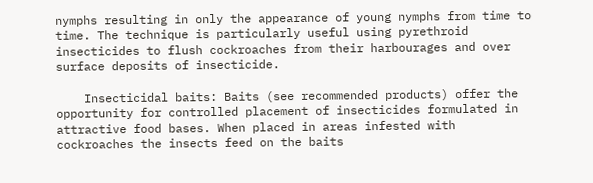nymphs resulting in only the appearance of young nymphs from time to time. The technique is particularly useful using pyrethroid insecticides to flush cockroaches from their harbourages and over surface deposits of insecticide.

    Insecticidal baits: Baits (see recommended products) offer the opportunity for controlled placement of insecticides formulated in attractive food bases. When placed in areas infested with cockroaches the insects feed on the baits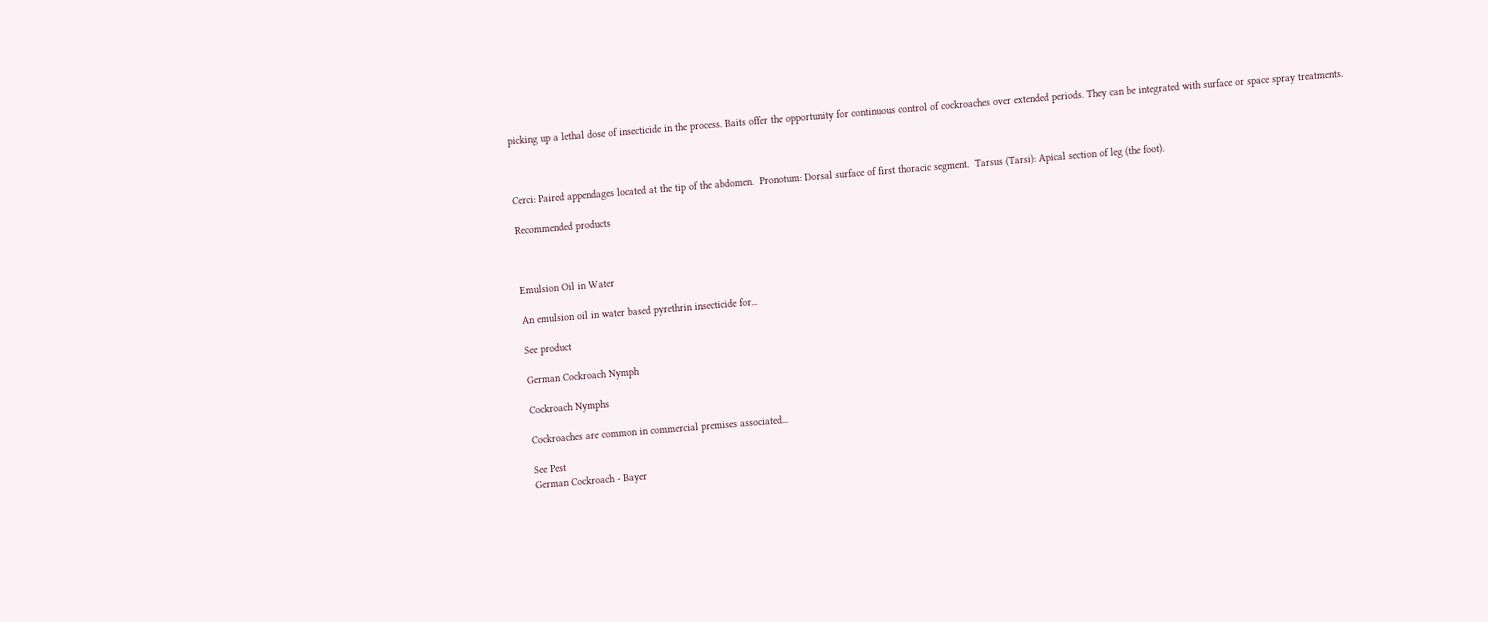picking up a lethal dose of insecticide in the process. Baits offer the opportunity for continuous control of cockroaches over extended periods. They can be integrated with surface or space spray treatments.



Cerci: Paired appendages located at the tip of the abdomen.  Pronotum: Dorsal surface of first thoracic segment.  Tarsus (Tarsi): Apical section of leg (the foot).

Recommended products



Emulsion Oil in Water

An emulsion oil in water based pyrethrin insecticide for...

See product

German Cockroach Nymph

Cockroach Nymphs

Cockroaches are common in commercial premises associated...

See Pest
German Cockroach - Bayer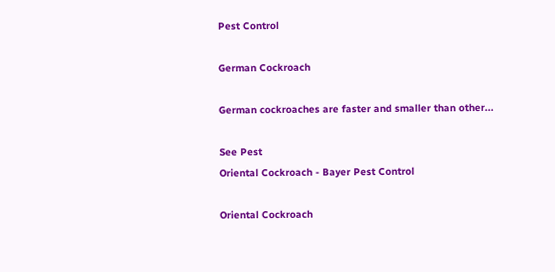Pest Control

German Cockroach

German cockroaches are faster and smaller than other...

See Pest
Oriental Cockroach - Bayer Pest Control

Oriental Cockroach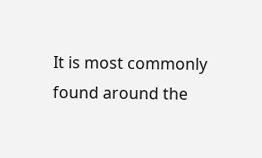It is most commonly found around the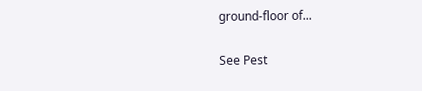ground-floor of...

See Pest